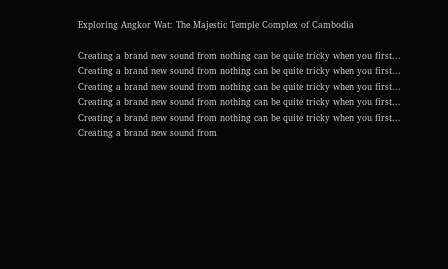Exploring Angkor Wat: The Majestic Temple Complex of Cambodia

Creating a brand new sound from nothing can be quite tricky when you first...
Creating a brand new sound from nothing can be quite tricky when you first...
Creating a brand new sound from nothing can be quite tricky when you first...
Creating a brand new sound from nothing can be quite tricky when you first...
Creating a brand new sound from nothing can be quite tricky when you first...
Creating a brand new sound from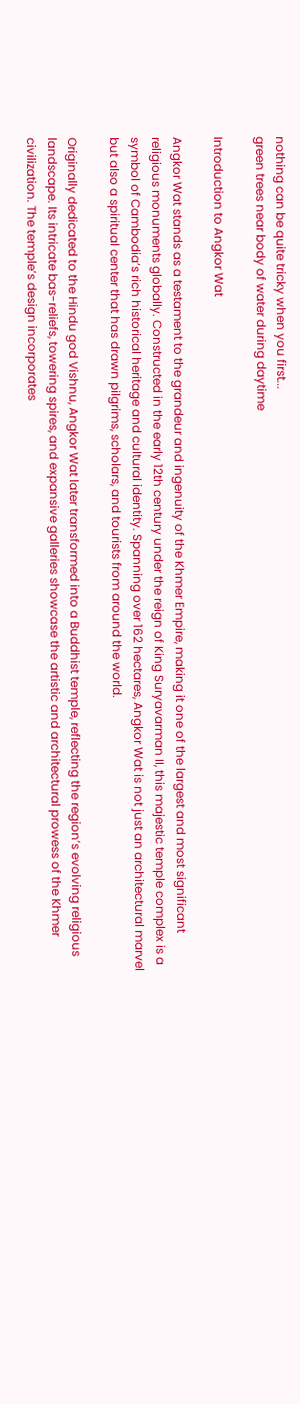nothing can be quite tricky when you first...
green trees near body of water during daytime

Introduction to Angkor Wat

Angkor Wat stands as a testament to the grandeur and ingenuity of the Khmer Empire, making it one of the largest and most significant religious monuments globally. Constructed in the early 12th century under the reign of King Suryavarman II, this majestic temple complex is a symbol of Cambodia’s rich historical heritage and cultural identity. Spanning over 162 hectares, Angkor Wat is not just an architectural marvel but also a spiritual center that has drawn pilgrims, scholars, and tourists from around the world.

Originally dedicated to the Hindu god Vishnu, Angkor Wat later transformed into a Buddhist temple, reflecting the region’s evolving religious landscape. Its intricate bas-reliefs, towering spires, and expansive galleries showcase the artistic and architectural prowess of the Khmer civilization. The temple’s design incorporates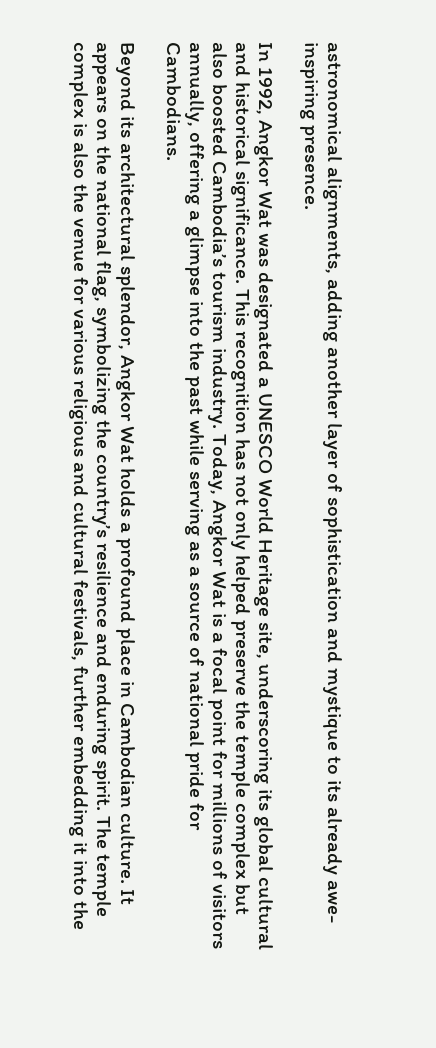astronomical alignments, adding another layer of sophistication and mystique to its already awe-inspiring presence.

In 1992, Angkor Wat was designated a UNESCO World Heritage site, underscoring its global cultural and historical significance. This recognition has not only helped preserve the temple complex but also boosted Cambodia’s tourism industry. Today, Angkor Wat is a focal point for millions of visitors annually, offering a glimpse into the past while serving as a source of national pride for Cambodians.

Beyond its architectural splendor, Angkor Wat holds a profound place in Cambodian culture. It appears on the national flag, symbolizing the country’s resilience and enduring spirit. The temple complex is also the venue for various religious and cultural festivals, further embedding it into the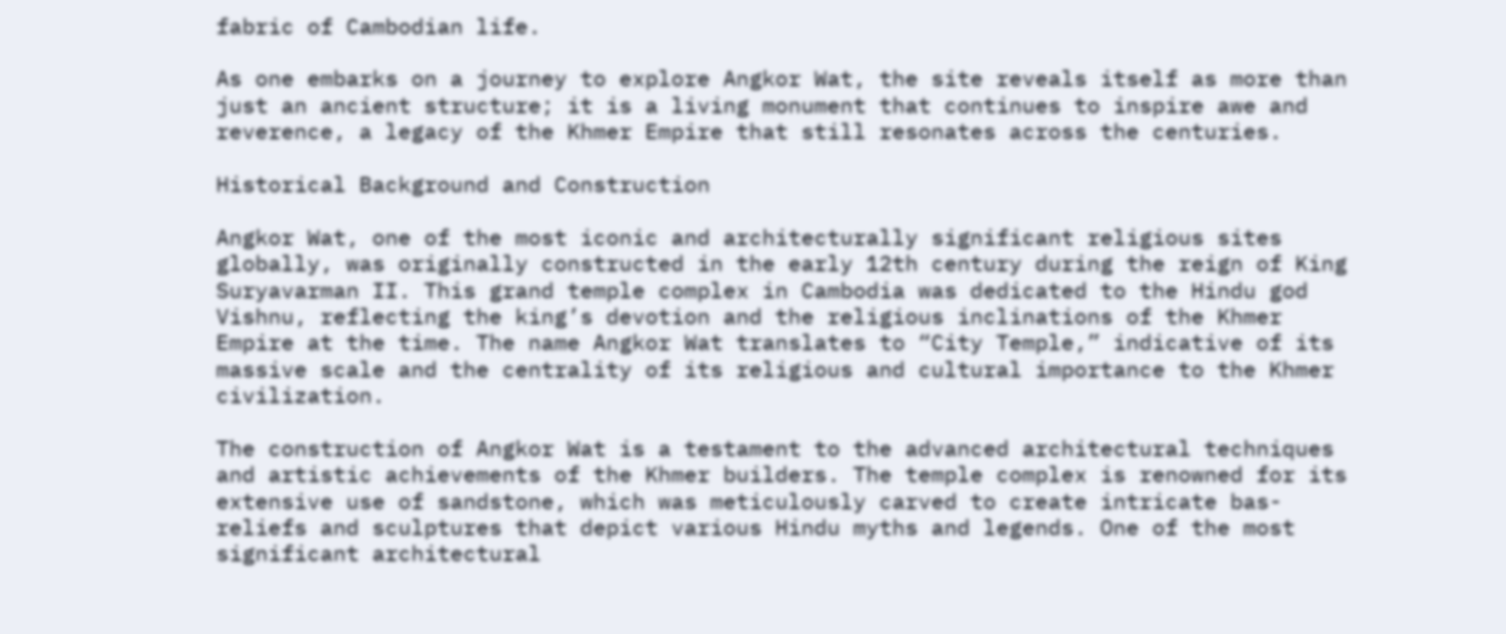fabric of Cambodian life.

As one embarks on a journey to explore Angkor Wat, the site reveals itself as more than just an ancient structure; it is a living monument that continues to inspire awe and reverence, a legacy of the Khmer Empire that still resonates across the centuries.

Historical Background and Construction

Angkor Wat, one of the most iconic and architecturally significant religious sites globally, was originally constructed in the early 12th century during the reign of King Suryavarman II. This grand temple complex in Cambodia was dedicated to the Hindu god Vishnu, reflecting the king’s devotion and the religious inclinations of the Khmer Empire at the time. The name Angkor Wat translates to “City Temple,” indicative of its massive scale and the centrality of its religious and cultural importance to the Khmer civilization.

The construction of Angkor Wat is a testament to the advanced architectural techniques and artistic achievements of the Khmer builders. The temple complex is renowned for its extensive use of sandstone, which was meticulously carved to create intricate bas-reliefs and sculptures that depict various Hindu myths and legends. One of the most significant architectural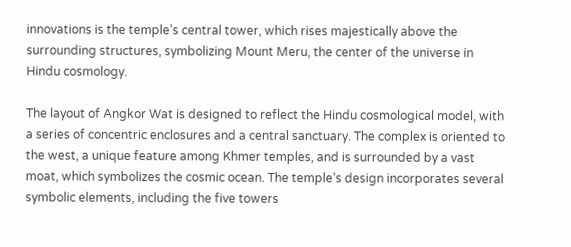innovations is the temple’s central tower, which rises majestically above the surrounding structures, symbolizing Mount Meru, the center of the universe in Hindu cosmology.

The layout of Angkor Wat is designed to reflect the Hindu cosmological model, with a series of concentric enclosures and a central sanctuary. The complex is oriented to the west, a unique feature among Khmer temples, and is surrounded by a vast moat, which symbolizes the cosmic ocean. The temple’s design incorporates several symbolic elements, including the five towers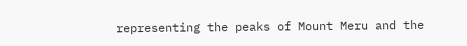representing the peaks of Mount Meru and the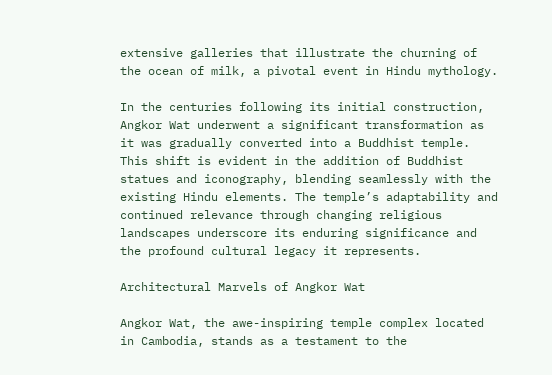extensive galleries that illustrate the churning of the ocean of milk, a pivotal event in Hindu mythology.

In the centuries following its initial construction, Angkor Wat underwent a significant transformation as it was gradually converted into a Buddhist temple. This shift is evident in the addition of Buddhist statues and iconography, blending seamlessly with the existing Hindu elements. The temple’s adaptability and continued relevance through changing religious landscapes underscore its enduring significance and the profound cultural legacy it represents.

Architectural Marvels of Angkor Wat

Angkor Wat, the awe-inspiring temple complex located in Cambodia, stands as a testament to the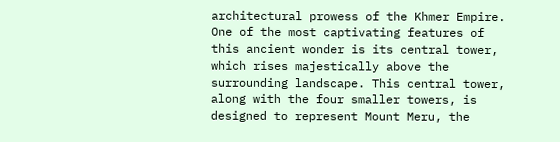architectural prowess of the Khmer Empire. One of the most captivating features of this ancient wonder is its central tower, which rises majestically above the surrounding landscape. This central tower, along with the four smaller towers, is designed to represent Mount Meru, the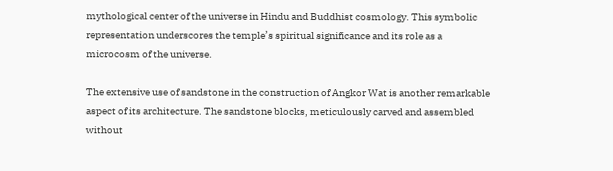mythological center of the universe in Hindu and Buddhist cosmology. This symbolic representation underscores the temple’s spiritual significance and its role as a microcosm of the universe.

The extensive use of sandstone in the construction of Angkor Wat is another remarkable aspect of its architecture. The sandstone blocks, meticulously carved and assembled without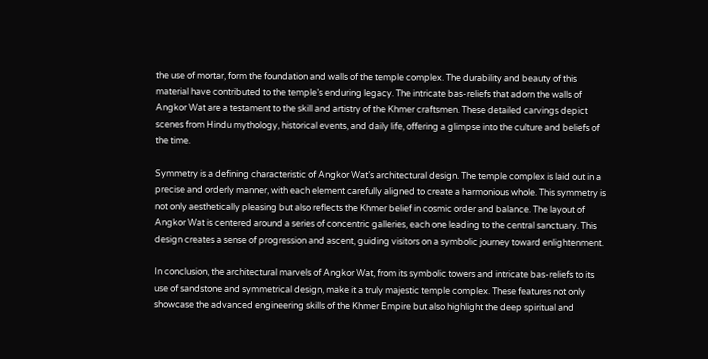the use of mortar, form the foundation and walls of the temple complex. The durability and beauty of this material have contributed to the temple’s enduring legacy. The intricate bas-reliefs that adorn the walls of Angkor Wat are a testament to the skill and artistry of the Khmer craftsmen. These detailed carvings depict scenes from Hindu mythology, historical events, and daily life, offering a glimpse into the culture and beliefs of the time.

Symmetry is a defining characteristic of Angkor Wat’s architectural design. The temple complex is laid out in a precise and orderly manner, with each element carefully aligned to create a harmonious whole. This symmetry is not only aesthetically pleasing but also reflects the Khmer belief in cosmic order and balance. The layout of Angkor Wat is centered around a series of concentric galleries, each one leading to the central sanctuary. This design creates a sense of progression and ascent, guiding visitors on a symbolic journey toward enlightenment.

In conclusion, the architectural marvels of Angkor Wat, from its symbolic towers and intricate bas-reliefs to its use of sandstone and symmetrical design, make it a truly majestic temple complex. These features not only showcase the advanced engineering skills of the Khmer Empire but also highlight the deep spiritual and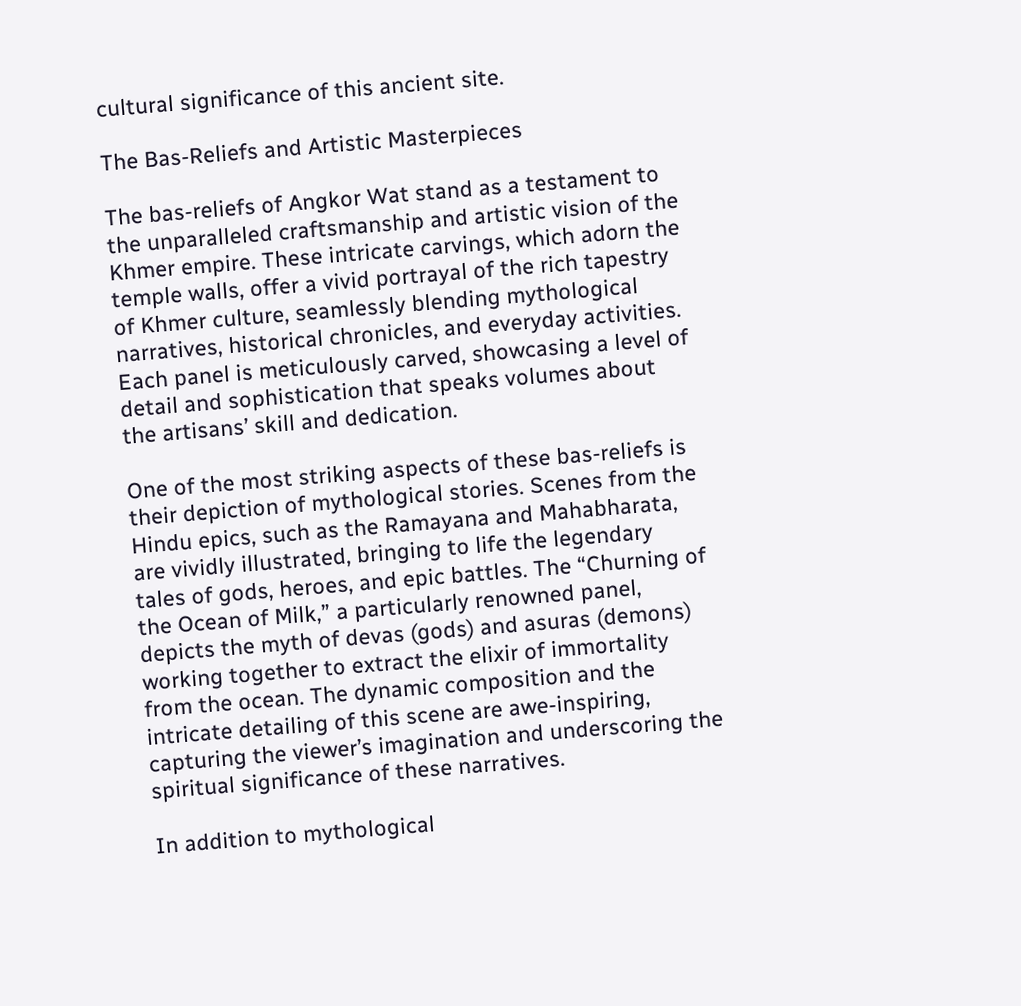cultural significance of this ancient site.

The Bas-Reliefs and Artistic Masterpieces

The bas-reliefs of Angkor Wat stand as a testament to the unparalleled craftsmanship and artistic vision of the Khmer empire. These intricate carvings, which adorn the temple walls, offer a vivid portrayal of the rich tapestry of Khmer culture, seamlessly blending mythological narratives, historical chronicles, and everyday activities. Each panel is meticulously carved, showcasing a level of detail and sophistication that speaks volumes about the artisans’ skill and dedication.

One of the most striking aspects of these bas-reliefs is their depiction of mythological stories. Scenes from the Hindu epics, such as the Ramayana and Mahabharata, are vividly illustrated, bringing to life the legendary tales of gods, heroes, and epic battles. The “Churning of the Ocean of Milk,” a particularly renowned panel, depicts the myth of devas (gods) and asuras (demons) working together to extract the elixir of immortality from the ocean. The dynamic composition and the intricate detailing of this scene are awe-inspiring, capturing the viewer’s imagination and underscoring the spiritual significance of these narratives.

In addition to mythological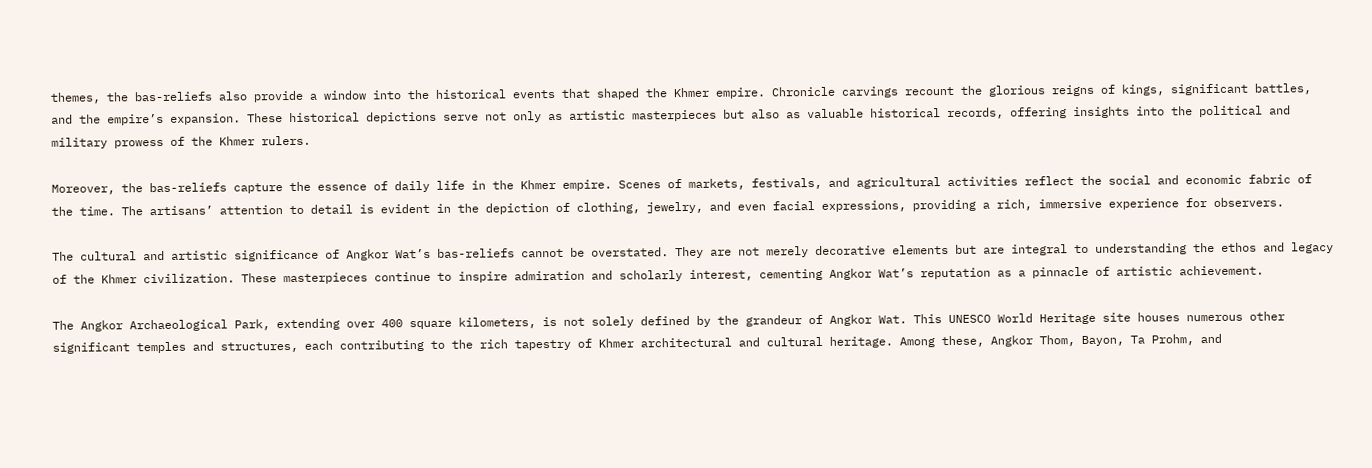themes, the bas-reliefs also provide a window into the historical events that shaped the Khmer empire. Chronicle carvings recount the glorious reigns of kings, significant battles, and the empire’s expansion. These historical depictions serve not only as artistic masterpieces but also as valuable historical records, offering insights into the political and military prowess of the Khmer rulers.

Moreover, the bas-reliefs capture the essence of daily life in the Khmer empire. Scenes of markets, festivals, and agricultural activities reflect the social and economic fabric of the time. The artisans’ attention to detail is evident in the depiction of clothing, jewelry, and even facial expressions, providing a rich, immersive experience for observers.

The cultural and artistic significance of Angkor Wat’s bas-reliefs cannot be overstated. They are not merely decorative elements but are integral to understanding the ethos and legacy of the Khmer civilization. These masterpieces continue to inspire admiration and scholarly interest, cementing Angkor Wat’s reputation as a pinnacle of artistic achievement.

The Angkor Archaeological Park, extending over 400 square kilometers, is not solely defined by the grandeur of Angkor Wat. This UNESCO World Heritage site houses numerous other significant temples and structures, each contributing to the rich tapestry of Khmer architectural and cultural heritage. Among these, Angkor Thom, Bayon, Ta Prohm, and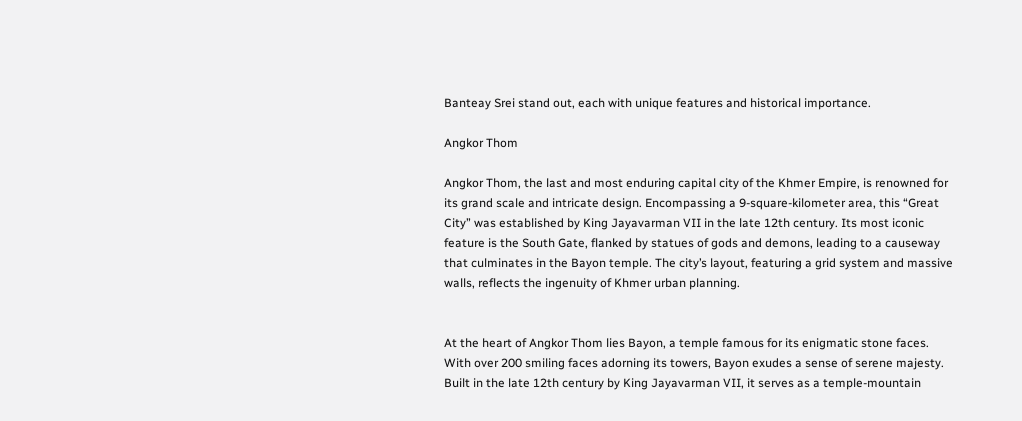Banteay Srei stand out, each with unique features and historical importance.

Angkor Thom

Angkor Thom, the last and most enduring capital city of the Khmer Empire, is renowned for its grand scale and intricate design. Encompassing a 9-square-kilometer area, this “Great City” was established by King Jayavarman VII in the late 12th century. Its most iconic feature is the South Gate, flanked by statues of gods and demons, leading to a causeway that culminates in the Bayon temple. The city’s layout, featuring a grid system and massive walls, reflects the ingenuity of Khmer urban planning.


At the heart of Angkor Thom lies Bayon, a temple famous for its enigmatic stone faces. With over 200 smiling faces adorning its towers, Bayon exudes a sense of serene majesty. Built in the late 12th century by King Jayavarman VII, it serves as a temple-mountain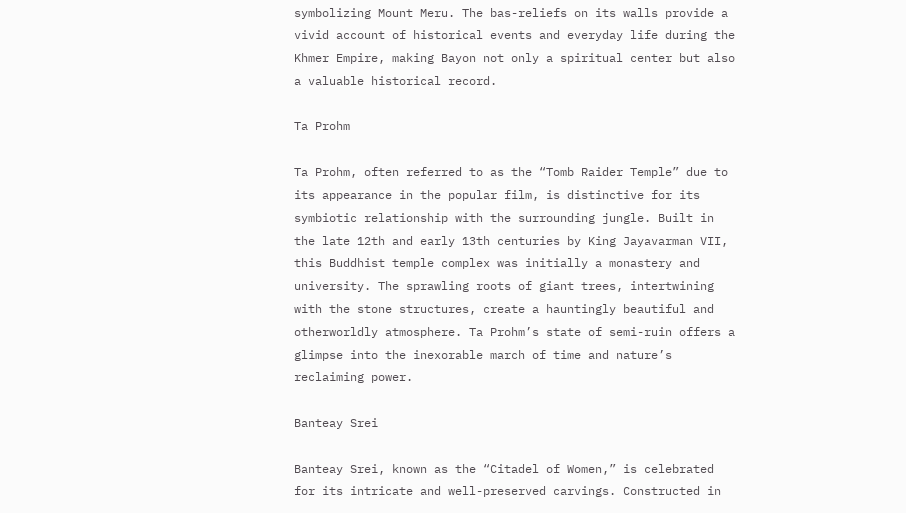symbolizing Mount Meru. The bas-reliefs on its walls provide a vivid account of historical events and everyday life during the Khmer Empire, making Bayon not only a spiritual center but also a valuable historical record.

Ta Prohm

Ta Prohm, often referred to as the “Tomb Raider Temple” due to its appearance in the popular film, is distinctive for its symbiotic relationship with the surrounding jungle. Built in the late 12th and early 13th centuries by King Jayavarman VII, this Buddhist temple complex was initially a monastery and university. The sprawling roots of giant trees, intertwining with the stone structures, create a hauntingly beautiful and otherworldly atmosphere. Ta Prohm’s state of semi-ruin offers a glimpse into the inexorable march of time and nature’s reclaiming power.

Banteay Srei

Banteay Srei, known as the “Citadel of Women,” is celebrated for its intricate and well-preserved carvings. Constructed in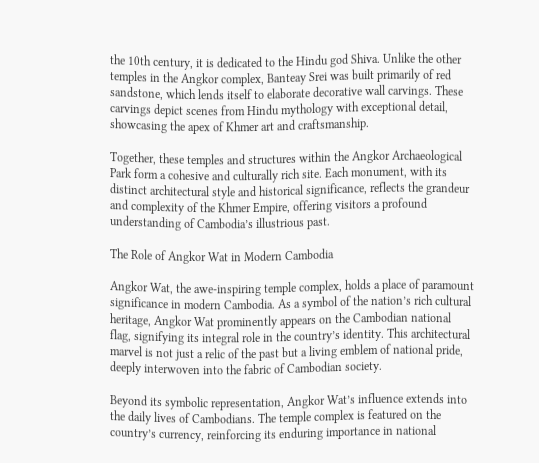the 10th century, it is dedicated to the Hindu god Shiva. Unlike the other temples in the Angkor complex, Banteay Srei was built primarily of red sandstone, which lends itself to elaborate decorative wall carvings. These carvings depict scenes from Hindu mythology with exceptional detail, showcasing the apex of Khmer art and craftsmanship.

Together, these temples and structures within the Angkor Archaeological Park form a cohesive and culturally rich site. Each monument, with its distinct architectural style and historical significance, reflects the grandeur and complexity of the Khmer Empire, offering visitors a profound understanding of Cambodia’s illustrious past.

The Role of Angkor Wat in Modern Cambodia

Angkor Wat, the awe-inspiring temple complex, holds a place of paramount significance in modern Cambodia. As a symbol of the nation’s rich cultural heritage, Angkor Wat prominently appears on the Cambodian national flag, signifying its integral role in the country’s identity. This architectural marvel is not just a relic of the past but a living emblem of national pride, deeply interwoven into the fabric of Cambodian society.

Beyond its symbolic representation, Angkor Wat’s influence extends into the daily lives of Cambodians. The temple complex is featured on the country’s currency, reinforcing its enduring importance in national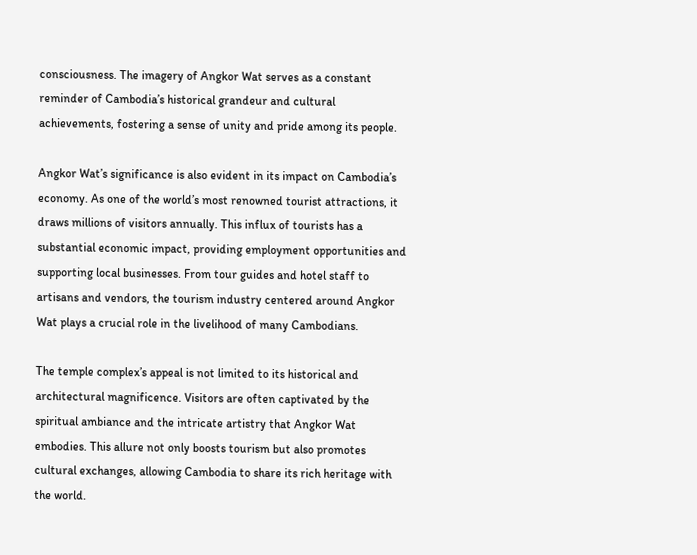consciousness. The imagery of Angkor Wat serves as a constant reminder of Cambodia’s historical grandeur and cultural achievements, fostering a sense of unity and pride among its people.

Angkor Wat’s significance is also evident in its impact on Cambodia’s economy. As one of the world’s most renowned tourist attractions, it draws millions of visitors annually. This influx of tourists has a substantial economic impact, providing employment opportunities and supporting local businesses. From tour guides and hotel staff to artisans and vendors, the tourism industry centered around Angkor Wat plays a crucial role in the livelihood of many Cambodians.

The temple complex’s appeal is not limited to its historical and architectural magnificence. Visitors are often captivated by the spiritual ambiance and the intricate artistry that Angkor Wat embodies. This allure not only boosts tourism but also promotes cultural exchanges, allowing Cambodia to share its rich heritage with the world.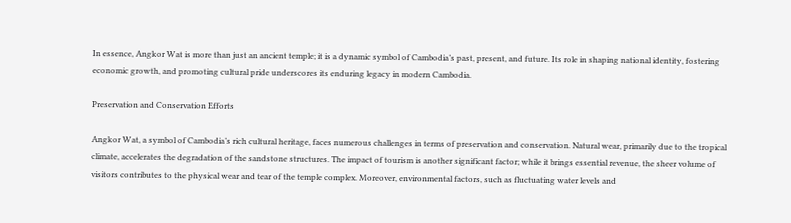In essence, Angkor Wat is more than just an ancient temple; it is a dynamic symbol of Cambodia’s past, present, and future. Its role in shaping national identity, fostering economic growth, and promoting cultural pride underscores its enduring legacy in modern Cambodia.

Preservation and Conservation Efforts

Angkor Wat, a symbol of Cambodia’s rich cultural heritage, faces numerous challenges in terms of preservation and conservation. Natural wear, primarily due to the tropical climate, accelerates the degradation of the sandstone structures. The impact of tourism is another significant factor; while it brings essential revenue, the sheer volume of visitors contributes to the physical wear and tear of the temple complex. Moreover, environmental factors, such as fluctuating water levels and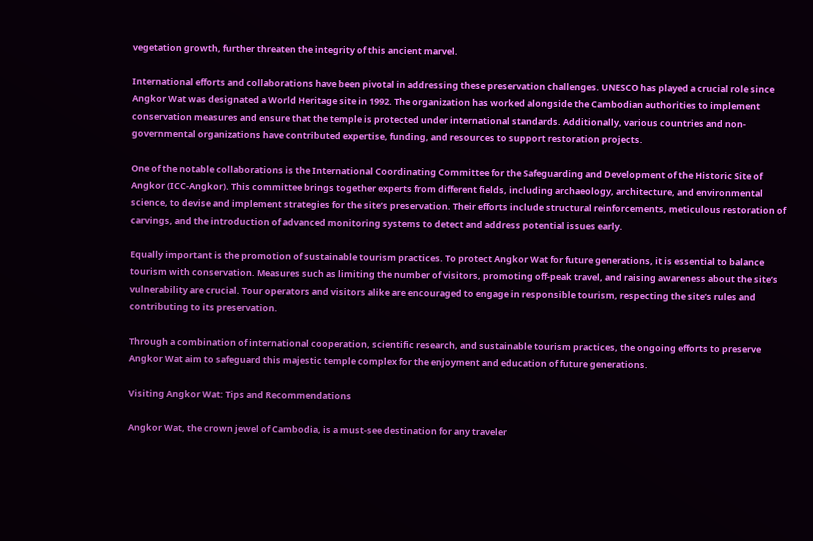vegetation growth, further threaten the integrity of this ancient marvel.

International efforts and collaborations have been pivotal in addressing these preservation challenges. UNESCO has played a crucial role since Angkor Wat was designated a World Heritage site in 1992. The organization has worked alongside the Cambodian authorities to implement conservation measures and ensure that the temple is protected under international standards. Additionally, various countries and non-governmental organizations have contributed expertise, funding, and resources to support restoration projects.

One of the notable collaborations is the International Coordinating Committee for the Safeguarding and Development of the Historic Site of Angkor (ICC-Angkor). This committee brings together experts from different fields, including archaeology, architecture, and environmental science, to devise and implement strategies for the site’s preservation. Their efforts include structural reinforcements, meticulous restoration of carvings, and the introduction of advanced monitoring systems to detect and address potential issues early.

Equally important is the promotion of sustainable tourism practices. To protect Angkor Wat for future generations, it is essential to balance tourism with conservation. Measures such as limiting the number of visitors, promoting off-peak travel, and raising awareness about the site’s vulnerability are crucial. Tour operators and visitors alike are encouraged to engage in responsible tourism, respecting the site’s rules and contributing to its preservation.

Through a combination of international cooperation, scientific research, and sustainable tourism practices, the ongoing efforts to preserve Angkor Wat aim to safeguard this majestic temple complex for the enjoyment and education of future generations.

Visiting Angkor Wat: Tips and Recommendations

Angkor Wat, the crown jewel of Cambodia, is a must-see destination for any traveler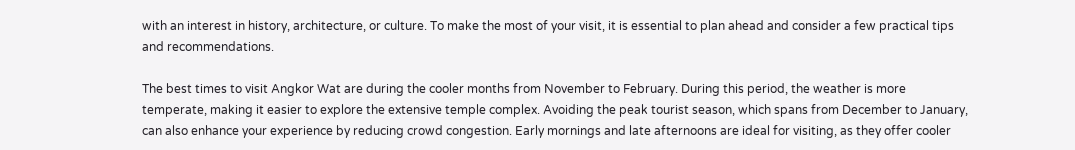with an interest in history, architecture, or culture. To make the most of your visit, it is essential to plan ahead and consider a few practical tips and recommendations.

The best times to visit Angkor Wat are during the cooler months from November to February. During this period, the weather is more temperate, making it easier to explore the extensive temple complex. Avoiding the peak tourist season, which spans from December to January, can also enhance your experience by reducing crowd congestion. Early mornings and late afternoons are ideal for visiting, as they offer cooler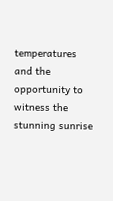temperatures and the opportunity to witness the stunning sunrise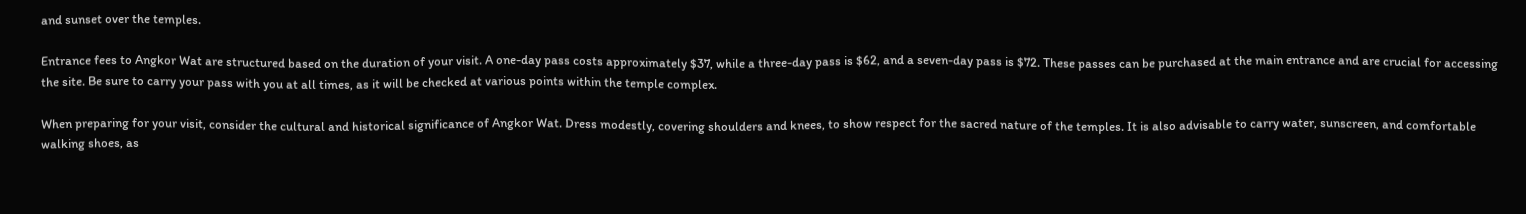and sunset over the temples.

Entrance fees to Angkor Wat are structured based on the duration of your visit. A one-day pass costs approximately $37, while a three-day pass is $62, and a seven-day pass is $72. These passes can be purchased at the main entrance and are crucial for accessing the site. Be sure to carry your pass with you at all times, as it will be checked at various points within the temple complex.

When preparing for your visit, consider the cultural and historical significance of Angkor Wat. Dress modestly, covering shoulders and knees, to show respect for the sacred nature of the temples. It is also advisable to carry water, sunscreen, and comfortable walking shoes, as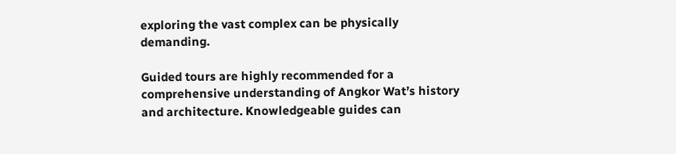exploring the vast complex can be physically demanding.

Guided tours are highly recommended for a comprehensive understanding of Angkor Wat’s history and architecture. Knowledgeable guides can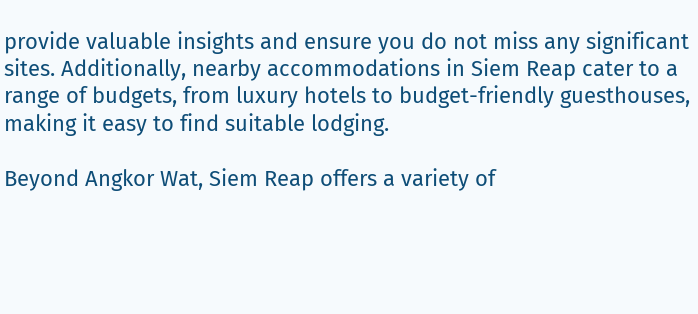provide valuable insights and ensure you do not miss any significant sites. Additionally, nearby accommodations in Siem Reap cater to a range of budgets, from luxury hotels to budget-friendly guesthouses, making it easy to find suitable lodging.

Beyond Angkor Wat, Siem Reap offers a variety of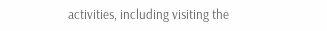activities, including visiting the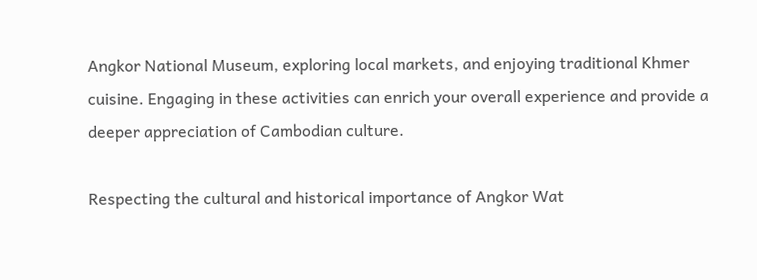Angkor National Museum, exploring local markets, and enjoying traditional Khmer cuisine. Engaging in these activities can enrich your overall experience and provide a deeper appreciation of Cambodian culture.

Respecting the cultural and historical importance of Angkor Wat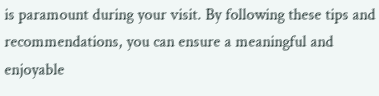is paramount during your visit. By following these tips and recommendations, you can ensure a meaningful and enjoyable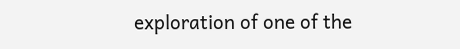exploration of one of the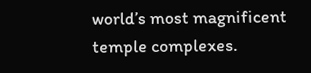world’s most magnificent temple complexes.